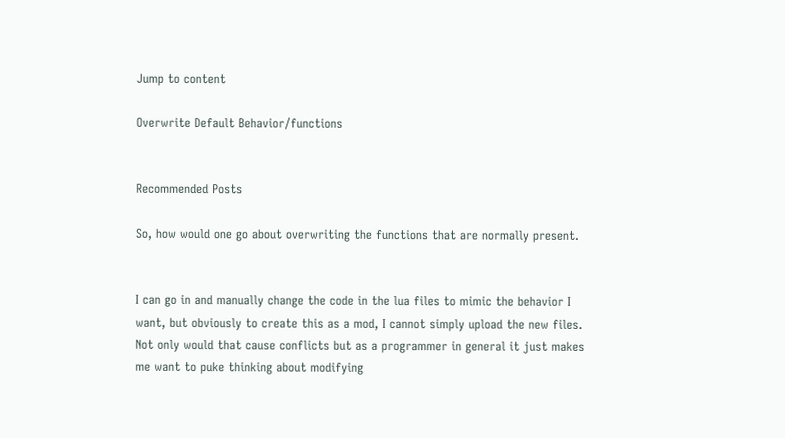Jump to content

Overwrite Default Behavior/functions


Recommended Posts

So, how would one go about overwriting the functions that are normally present.


I can go in and manually change the code in the lua files to mimic the behavior I want, but obviously to create this as a mod, I cannot simply upload the new files.  Not only would that cause conflicts but as a programmer in general it just makes me want to puke thinking about modifying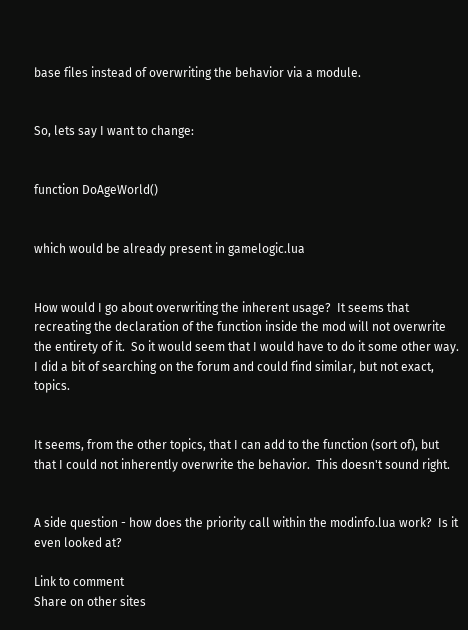base files instead of overwriting the behavior via a module.


So, lets say I want to change:


function DoAgeWorld()


which would be already present in gamelogic.lua


How would I go about overwriting the inherent usage?  It seems that recreating the declaration of the function inside the mod will not overwrite the entirety of it.  So it would seem that I would have to do it some other way.  I did a bit of searching on the forum and could find similar, but not exact, topics.


It seems, from the other topics, that I can add to the function (sort of), but that I could not inherently overwrite the behavior.  This doesn't sound right.


A side question - how does the priority call within the modinfo.lua work?  Is it even looked at?

Link to comment
Share on other sites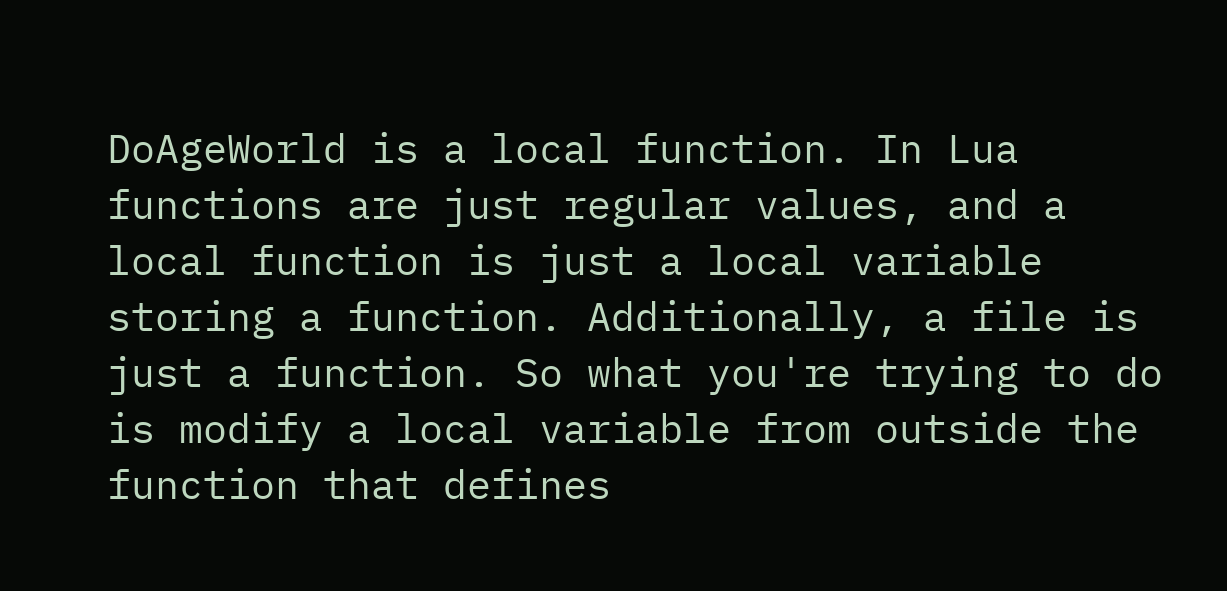DoAgeWorld is a local function. In Lua functions are just regular values, and a local function is just a local variable storing a function. Additionally, a file is just a function. So what you're trying to do is modify a local variable from outside the function that defines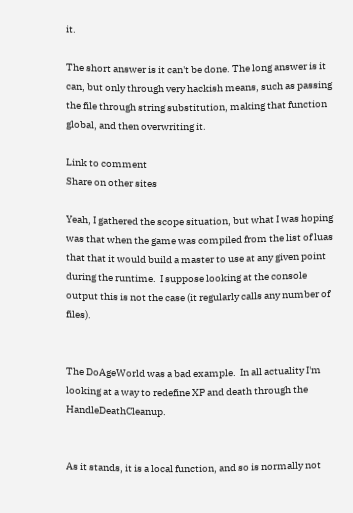it.

The short answer is it can't be done. The long answer is it can, but only through very hackish means, such as passing the file through string substitution, making that function global, and then overwriting it.

Link to comment
Share on other sites

Yeah, I gathered the scope situation, but what I was hoping was that when the game was compiled from the list of luas that that it would build a master to use at any given point during the runtime.  I suppose looking at the console output this is not the case (it regularly calls any number of files).


The DoAgeWorld was a bad example.  In all actuality I'm looking at a way to redefine XP and death through the HandleDeathCleanup.


As it stands, it is a local function, and so is normally not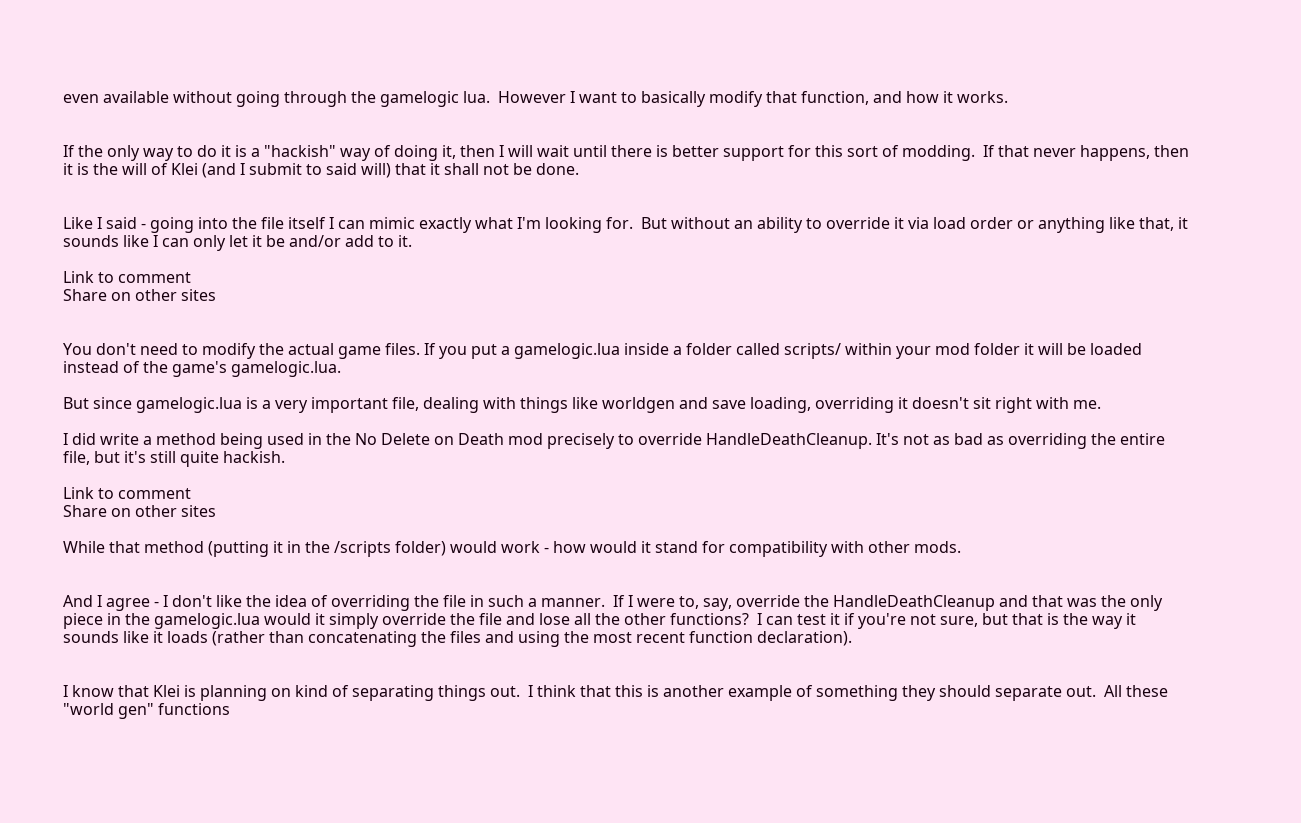even available without going through the gamelogic lua.  However I want to basically modify that function, and how it works.


If the only way to do it is a "hackish" way of doing it, then I will wait until there is better support for this sort of modding.  If that never happens, then it is the will of Klei (and I submit to said will) that it shall not be done.


Like I said - going into the file itself I can mimic exactly what I'm looking for.  But without an ability to override it via load order or anything like that, it sounds like I can only let it be and/or add to it.

Link to comment
Share on other sites


You don't need to modify the actual game files. If you put a gamelogic.lua inside a folder called scripts/ within your mod folder it will be loaded instead of the game's gamelogic.lua.

But since gamelogic.lua is a very important file, dealing with things like worldgen and save loading, overriding it doesn't sit right with me.

I did write a method being used in the No Delete on Death mod precisely to override HandleDeathCleanup. It's not as bad as overriding the entire file, but it's still quite hackish.

Link to comment
Share on other sites

While that method (putting it in the /scripts folder) would work - how would it stand for compatibility with other mods.


And I agree - I don't like the idea of overriding the file in such a manner.  If I were to, say, override the HandleDeathCleanup and that was the only piece in the gamelogic.lua would it simply override the file and lose all the other functions?  I can test it if you're not sure, but that is the way it sounds like it loads (rather than concatenating the files and using the most recent function declaration).


I know that Klei is planning on kind of separating things out.  I think that this is another example of something they should separate out.  All these "world gen" functions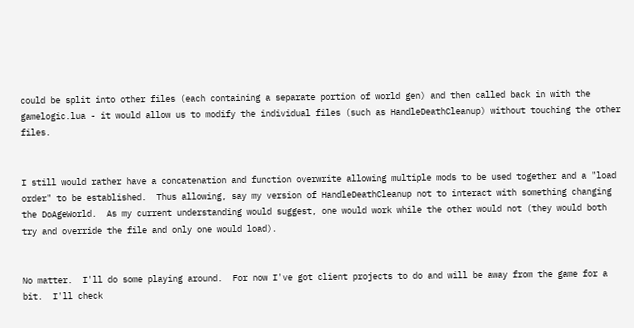could be split into other files (each containing a separate portion of world gen) and then called back in with the gamelogic.lua - it would allow us to modify the individual files (such as HandleDeathCleanup) without touching the other files.


I still would rather have a concatenation and function overwrite allowing multiple mods to be used together and a "load order" to be established.  Thus allowing, say my version of HandleDeathCleanup not to interact with something changing the DoAgeWorld.  As my current understanding would suggest, one would work while the other would not (they would both try and override the file and only one would load).


No matter.  I'll do some playing around.  For now I've got client projects to do and will be away from the game for a bit.  I'll check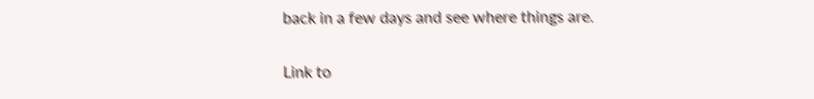back in a few days and see where things are.

Link to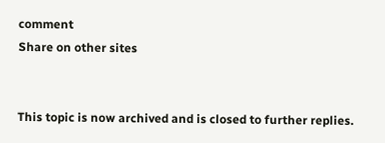comment
Share on other sites


This topic is now archived and is closed to further replies.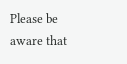Please be aware that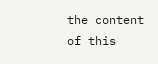the content of this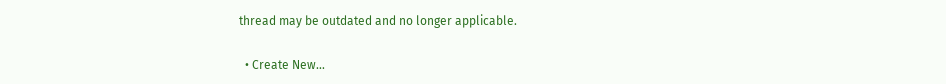thread may be outdated and no longer applicable.

  • Create New...